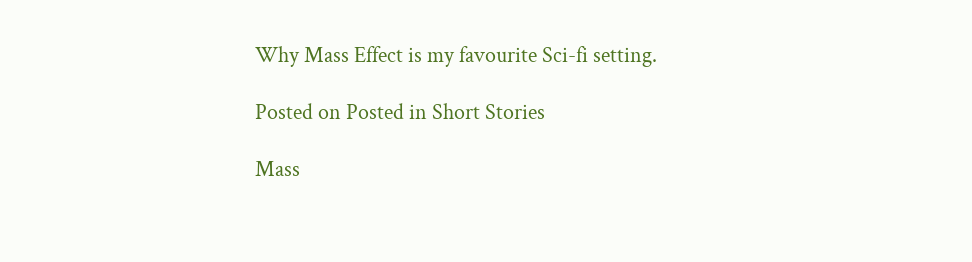Why Mass Effect is my favourite Sci-fi setting.

Posted on Posted in Short Stories

Mass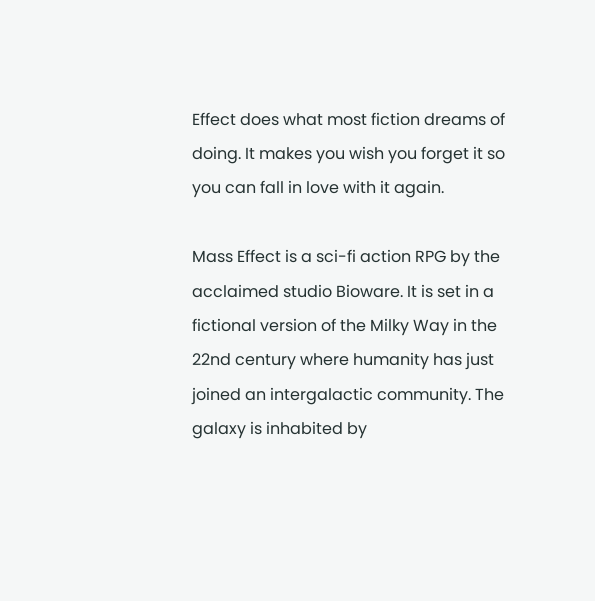Effect does what most fiction dreams of doing. It makes you wish you forget it so you can fall in love with it again.

Mass Effect is a sci-fi action RPG by the acclaimed studio Bioware. It is set in a fictional version of the Milky Way in the 22nd century where humanity has just joined an intergalactic community. The galaxy is inhabited by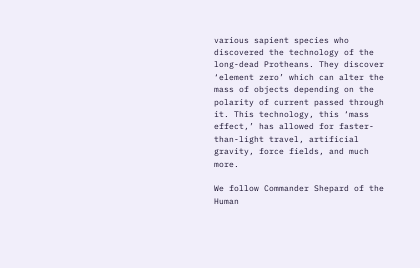various sapient species who discovered the technology of the long-dead Protheans. They discover ‘element zero’ which can alter the mass of objects depending on the polarity of current passed through it. This technology, this ‘mass effect,’ has allowed for faster-than-light travel, artificial gravity, force fields, and much more.

We follow Commander Shepard of the Human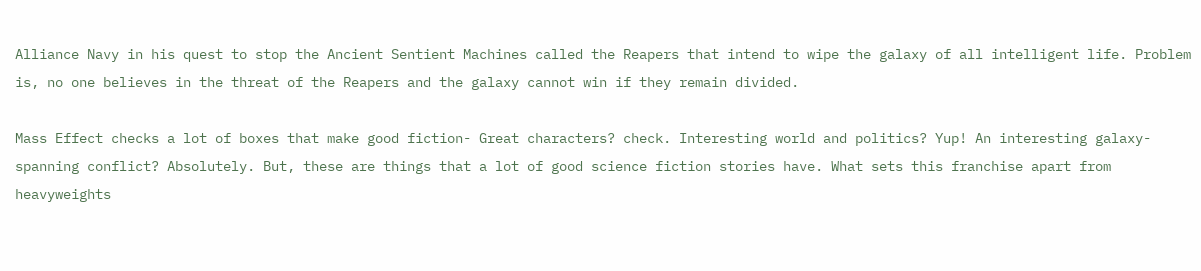Alliance Navy in his quest to stop the Ancient Sentient Machines called the Reapers that intend to wipe the galaxy of all intelligent life. Problem is, no one believes in the threat of the Reapers and the galaxy cannot win if they remain divided.

Mass Effect checks a lot of boxes that make good fiction- Great characters? check. Interesting world and politics? Yup! An interesting galaxy-spanning conflict? Absolutely. But, these are things that a lot of good science fiction stories have. What sets this franchise apart from heavyweights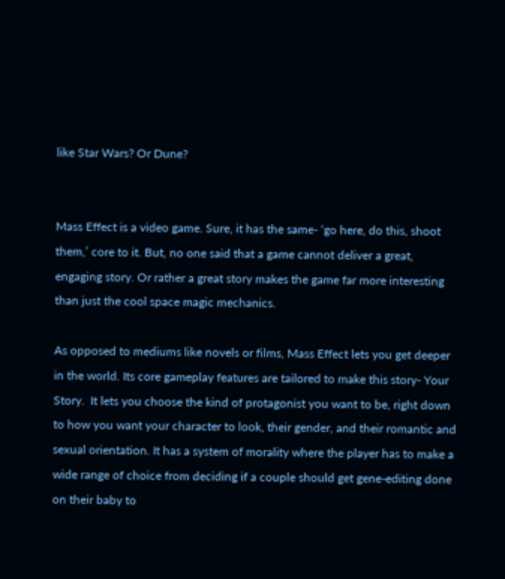like Star Wars? Or Dune?


Mass Effect is a video game. Sure, it has the same- ‘go here, do this, shoot them,’ core to it. But, no one said that a game cannot deliver a great, engaging story. Or rather a great story makes the game far more interesting than just the cool space magic mechanics.

As opposed to mediums like novels or films, Mass Effect lets you get deeper in the world. Its core gameplay features are tailored to make this story- Your Story.  It lets you choose the kind of protagonist you want to be, right down to how you want your character to look, their gender, and their romantic and sexual orientation. It has a system of morality where the player has to make a wide range of choice from deciding if a couple should get gene-editing done on their baby to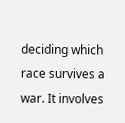deciding which race survives a war. It involves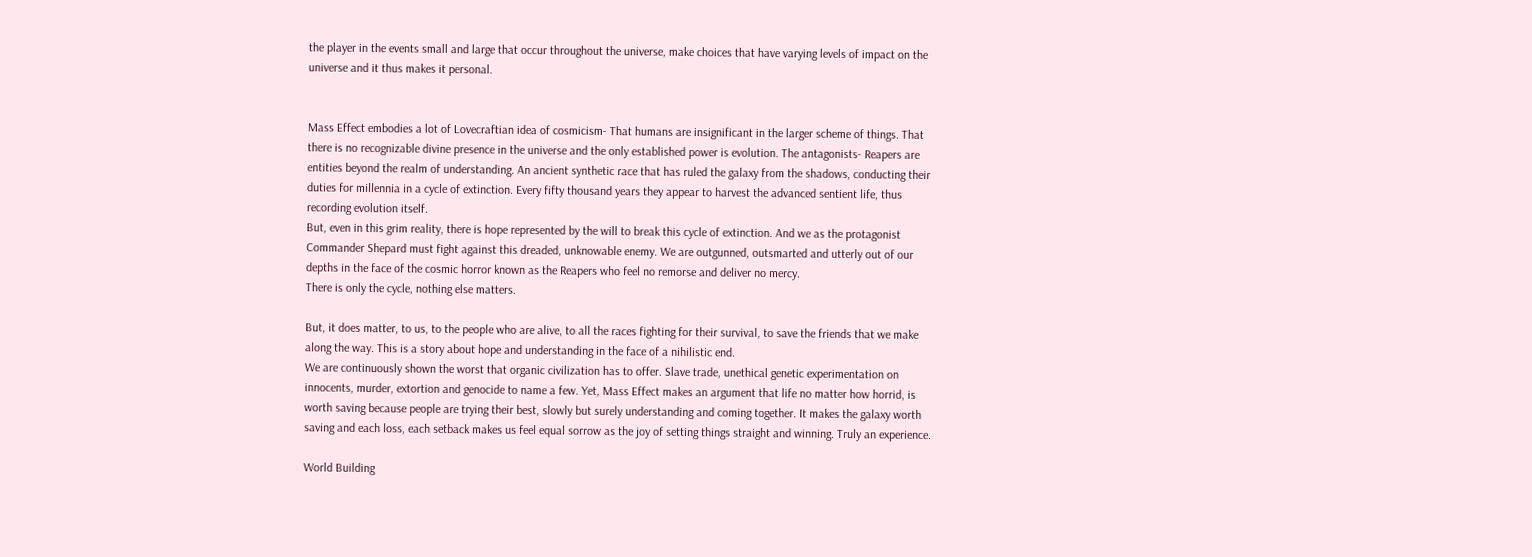the player in the events small and large that occur throughout the universe, make choices that have varying levels of impact on the universe and it thus makes it personal.


Mass Effect embodies a lot of Lovecraftian idea of cosmicism- That humans are insignificant in the larger scheme of things. That there is no recognizable divine presence in the universe and the only established power is evolution. The antagonists- Reapers are entities beyond the realm of understanding. An ancient synthetic race that has ruled the galaxy from the shadows, conducting their duties for millennia in a cycle of extinction. Every fifty thousand years they appear to harvest the advanced sentient life, thus recording evolution itself.
But, even in this grim reality, there is hope represented by the will to break this cycle of extinction. And we as the protagonist Commander Shepard must fight against this dreaded, unknowable enemy. We are outgunned, outsmarted and utterly out of our depths in the face of the cosmic horror known as the Reapers who feel no remorse and deliver no mercy.
There is only the cycle, nothing else matters.

But, it does matter, to us, to the people who are alive, to all the races fighting for their survival, to save the friends that we make along the way. This is a story about hope and understanding in the face of a nihilistic end.
We are continuously shown the worst that organic civilization has to offer. Slave trade, unethical genetic experimentation on innocents, murder, extortion and genocide to name a few. Yet, Mass Effect makes an argument that life no matter how horrid, is worth saving because people are trying their best, slowly but surely understanding and coming together. It makes the galaxy worth saving and each loss, each setback makes us feel equal sorrow as the joy of setting things straight and winning. Truly an experience.

World Building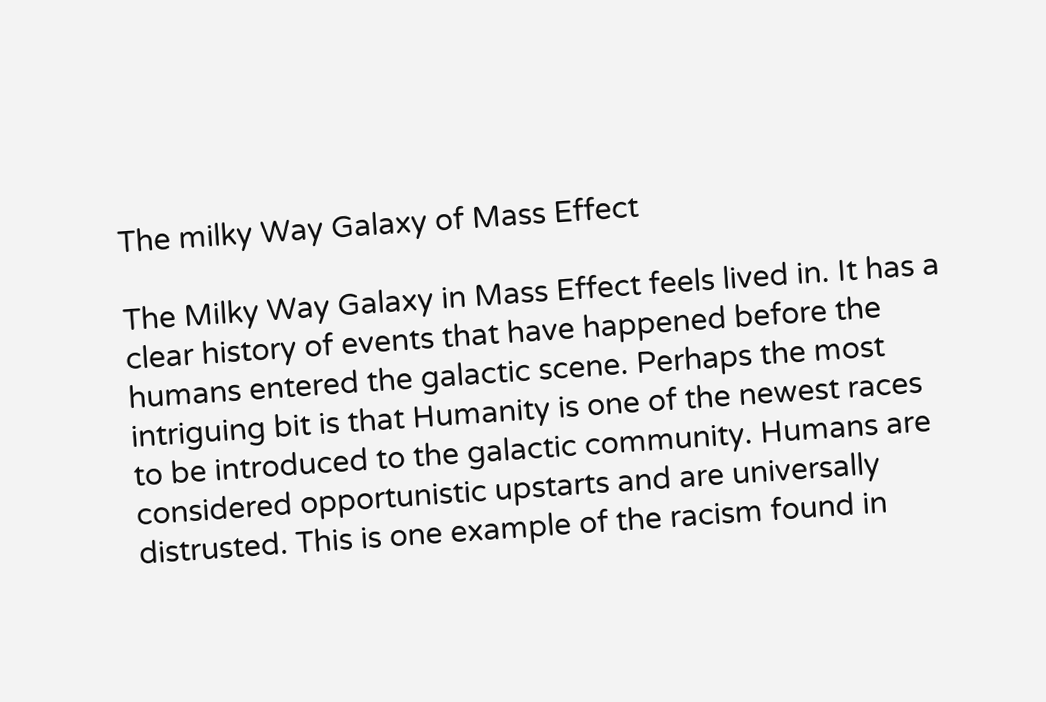The milky Way Galaxy of Mass Effect

The Milky Way Galaxy in Mass Effect feels lived in. It has a clear history of events that have happened before the humans entered the galactic scene. Perhaps the most intriguing bit is that Humanity is one of the newest races to be introduced to the galactic community. Humans are considered opportunistic upstarts and are universally distrusted. This is one example of the racism found in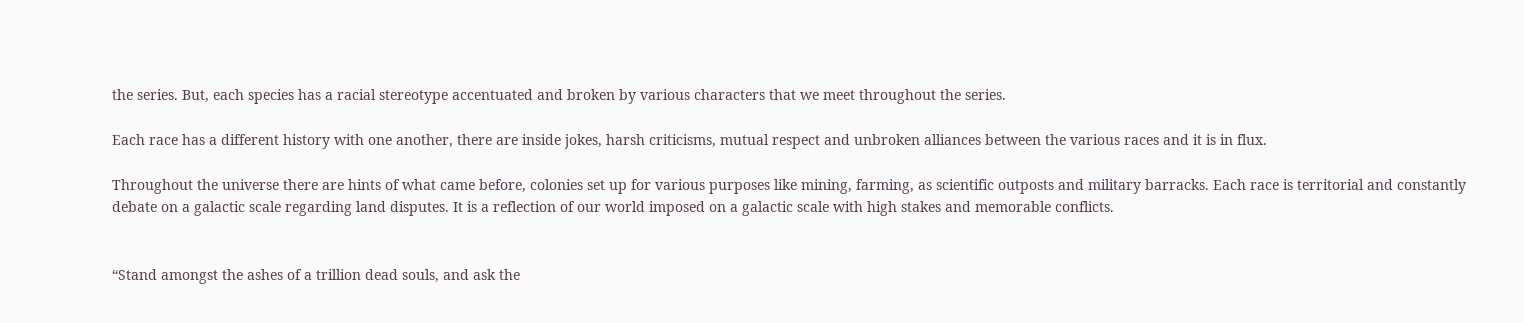the series. But, each species has a racial stereotype accentuated and broken by various characters that we meet throughout the series.

Each race has a different history with one another, there are inside jokes, harsh criticisms, mutual respect and unbroken alliances between the various races and it is in flux.

Throughout the universe there are hints of what came before, colonies set up for various purposes like mining, farming, as scientific outposts and military barracks. Each race is territorial and constantly debate on a galactic scale regarding land disputes. It is a reflection of our world imposed on a galactic scale with high stakes and memorable conflicts.


“Stand amongst the ashes of a trillion dead souls, and ask the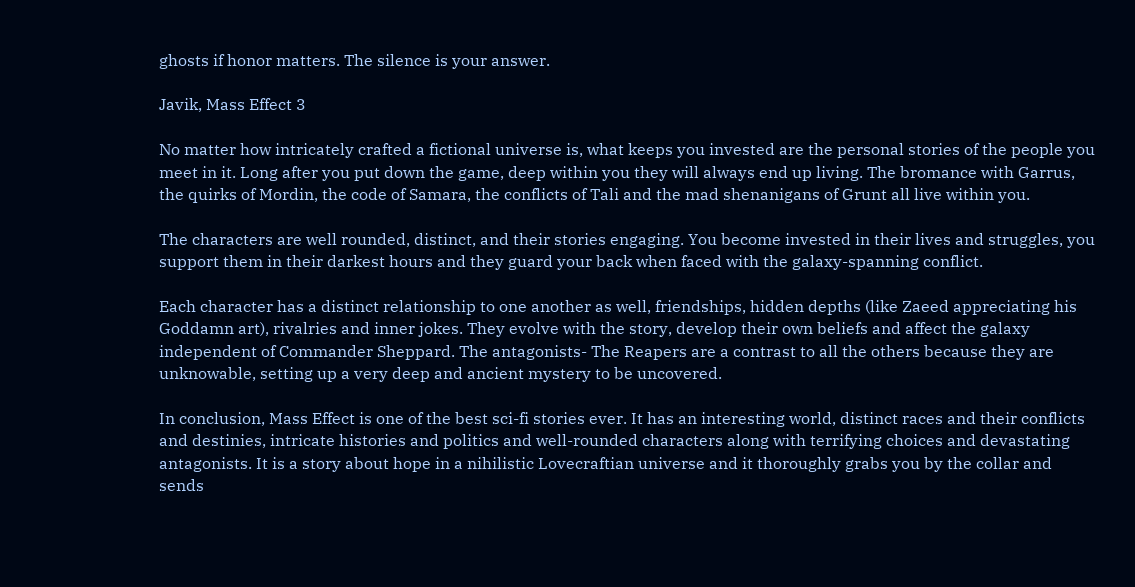ghosts if honor matters. The silence is your answer.

Javik, Mass Effect 3

No matter how intricately crafted a fictional universe is, what keeps you invested are the personal stories of the people you meet in it. Long after you put down the game, deep within you they will always end up living. The bromance with Garrus, the quirks of Mordin, the code of Samara, the conflicts of Tali and the mad shenanigans of Grunt all live within you.

The characters are well rounded, distinct, and their stories engaging. You become invested in their lives and struggles, you support them in their darkest hours and they guard your back when faced with the galaxy-spanning conflict.

Each character has a distinct relationship to one another as well, friendships, hidden depths (like Zaeed appreciating his Goddamn art), rivalries and inner jokes. They evolve with the story, develop their own beliefs and affect the galaxy independent of Commander Sheppard. The antagonists- The Reapers are a contrast to all the others because they are unknowable, setting up a very deep and ancient mystery to be uncovered.

In conclusion, Mass Effect is one of the best sci-fi stories ever. It has an interesting world, distinct races and their conflicts and destinies, intricate histories and politics and well-rounded characters along with terrifying choices and devastating antagonists. It is a story about hope in a nihilistic Lovecraftian universe and it thoroughly grabs you by the collar and sends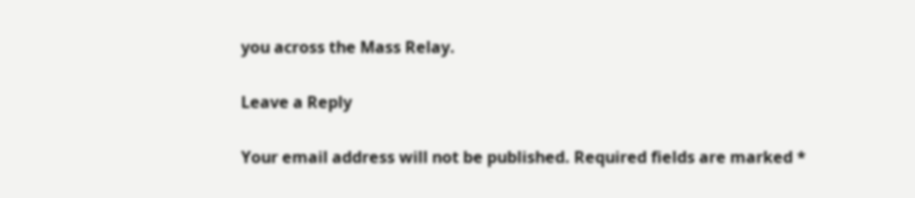you across the Mass Relay.

Leave a Reply

Your email address will not be published. Required fields are marked *